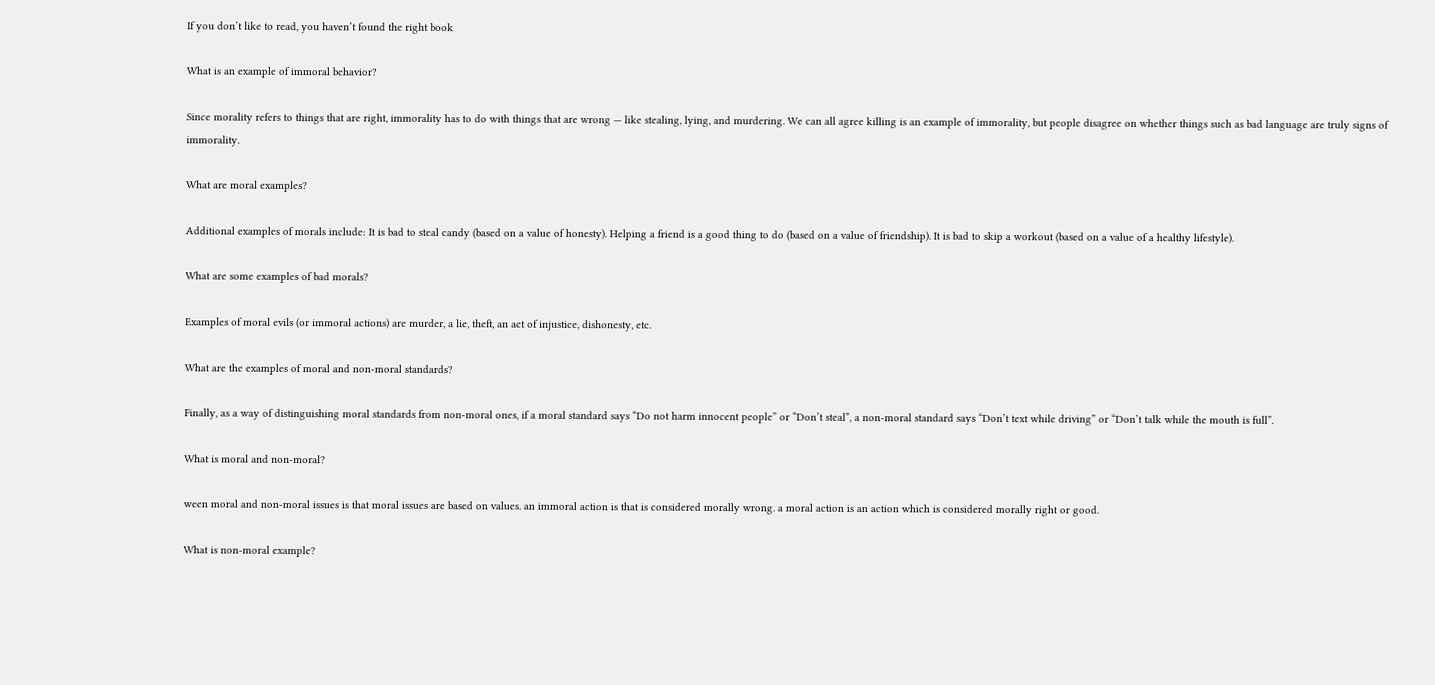If you don’t like to read, you haven’t found the right book

What is an example of immoral behavior?

Since morality refers to things that are right, immorality has to do with things that are wrong — like stealing, lying, and murdering. We can all agree killing is an example of immorality, but people disagree on whether things such as bad language are truly signs of immorality.

What are moral examples?

Additional examples of morals include: It is bad to steal candy (based on a value of honesty). Helping a friend is a good thing to do (based on a value of friendship). It is bad to skip a workout (based on a value of a healthy lifestyle).

What are some examples of bad morals?

Examples of moral evils (or immoral actions) are murder, a lie, theft, an act of injustice, dishonesty, etc.

What are the examples of moral and non-moral standards?

Finally, as a way of distinguishing moral standards from non-moral ones, if a moral standard says “Do not harm innocent people” or “Don’t steal”, a non-moral standard says “Don’t text while driving” or “Don’t talk while the mouth is full”.

What is moral and non-moral?

ween moral and non-moral issues is that moral issues are based on values. an immoral action is that is considered morally wrong. a moral action is an action which is considered morally right or good.

What is non-moral example?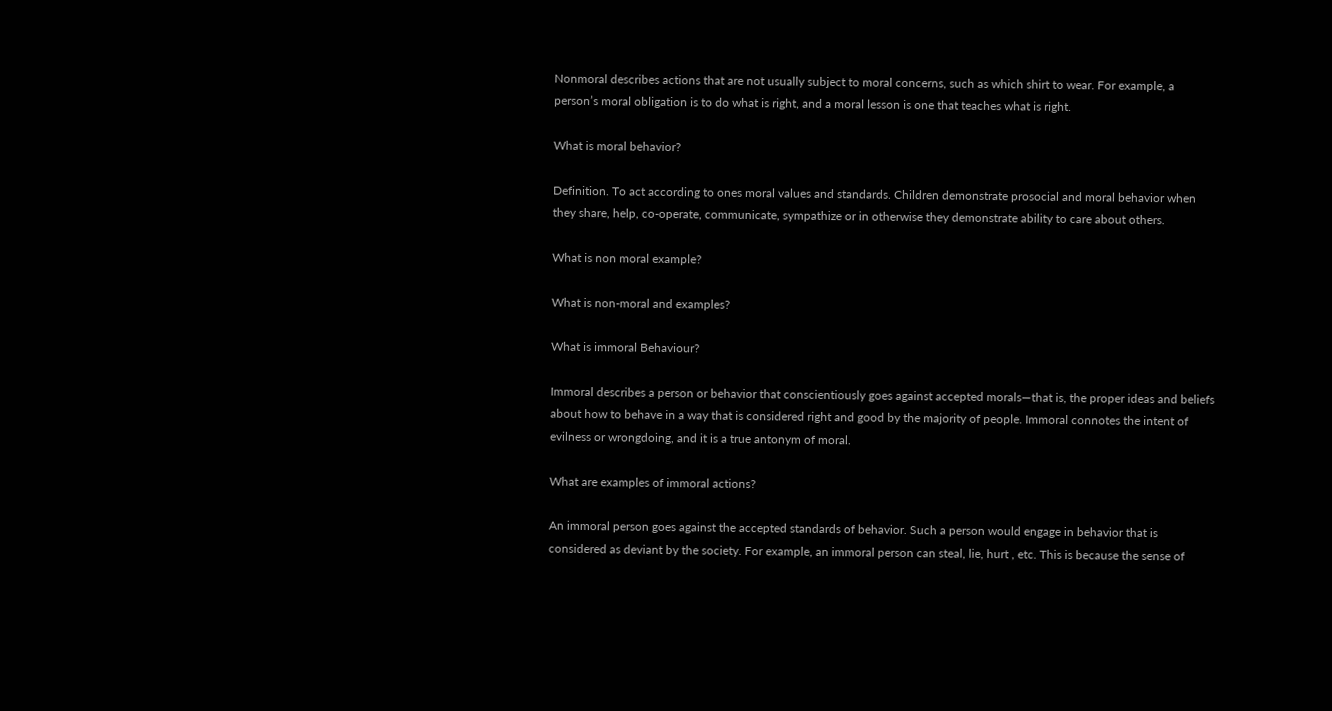Nonmoral describes actions that are not usually subject to moral concerns, such as which shirt to wear. For example, a person’s moral obligation is to do what is right, and a moral lesson is one that teaches what is right.

What is moral behavior?

Definition. To act according to ones moral values and standards. Children demonstrate prosocial and moral behavior when they share, help, co-operate, communicate, sympathize or in otherwise they demonstrate ability to care about others.

What is non moral example?

What is non-moral and examples?

What is immoral Behaviour?

Immoral describes a person or behavior that conscientiously goes against accepted morals—that is, the proper ideas and beliefs about how to behave in a way that is considered right and good by the majority of people. Immoral connotes the intent of evilness or wrongdoing, and it is a true antonym of moral.

What are examples of immoral actions?

An immoral person goes against the accepted standards of behavior. Such a person would engage in behavior that is considered as deviant by the society. For example, an immoral person can steal, lie, hurt , etc. This is because the sense of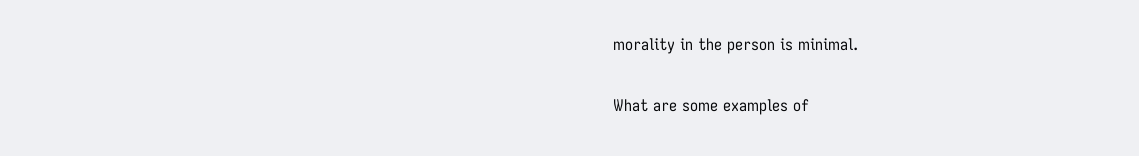morality in the person is minimal.

What are some examples of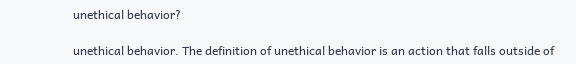unethical behavior?

unethical behavior. The definition of unethical behavior is an action that falls outside of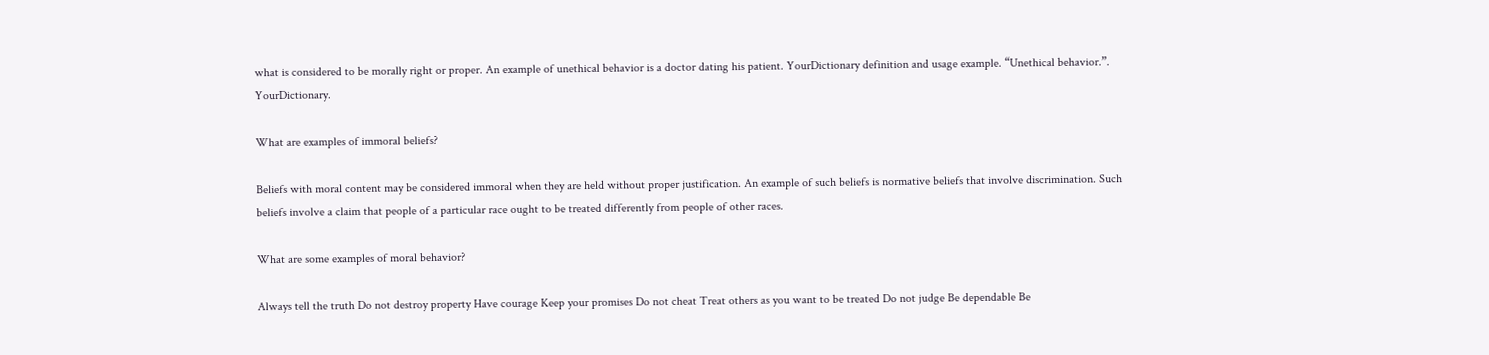what is considered to be morally right or proper. An example of unethical behavior is a doctor dating his patient. YourDictionary definition and usage example. “Unethical behavior.”. YourDictionary.

What are examples of immoral beliefs?

Beliefs with moral content may be considered immoral when they are held without proper justification. An example of such beliefs is normative beliefs that involve discrimination. Such beliefs involve a claim that people of a particular race ought to be treated differently from people of other races.

What are some examples of moral behavior?

Always tell the truth Do not destroy property Have courage Keep your promises Do not cheat Treat others as you want to be treated Do not judge Be dependable Be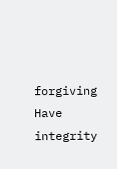forgiving Have integrity